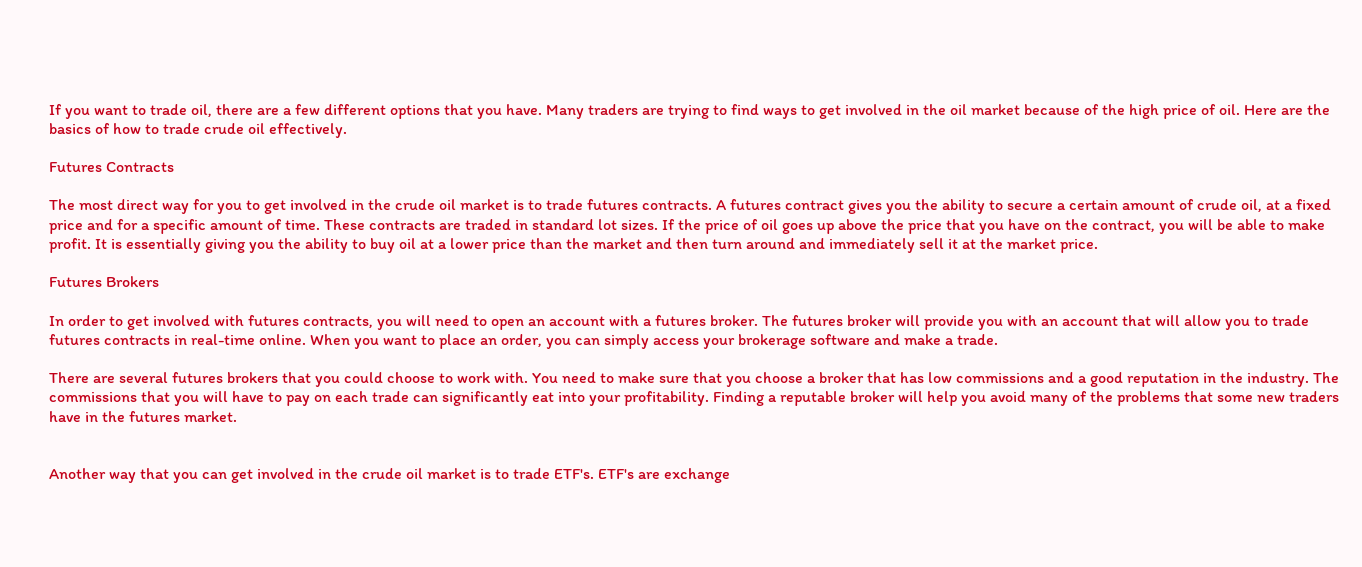If you want to trade oil, there are a few different options that you have. Many traders are trying to find ways to get involved in the oil market because of the high price of oil. Here are the basics of how to trade crude oil effectively.

Futures Contracts

The most direct way for you to get involved in the crude oil market is to trade futures contracts. A futures contract gives you the ability to secure a certain amount of crude oil, at a fixed price and for a specific amount of time. These contracts are traded in standard lot sizes. If the price of oil goes up above the price that you have on the contract, you will be able to make profit. It is essentially giving you the ability to buy oil at a lower price than the market and then turn around and immediately sell it at the market price.

Futures Brokers

In order to get involved with futures contracts, you will need to open an account with a futures broker. The futures broker will provide you with an account that will allow you to trade futures contracts in real-time online. When you want to place an order, you can simply access your brokerage software and make a trade.

There are several futures brokers that you could choose to work with. You need to make sure that you choose a broker that has low commissions and a good reputation in the industry. The commissions that you will have to pay on each trade can significantly eat into your profitability. Finding a reputable broker will help you avoid many of the problems that some new traders have in the futures market.


Another way that you can get involved in the crude oil market is to trade ETF's. ETF's are exchange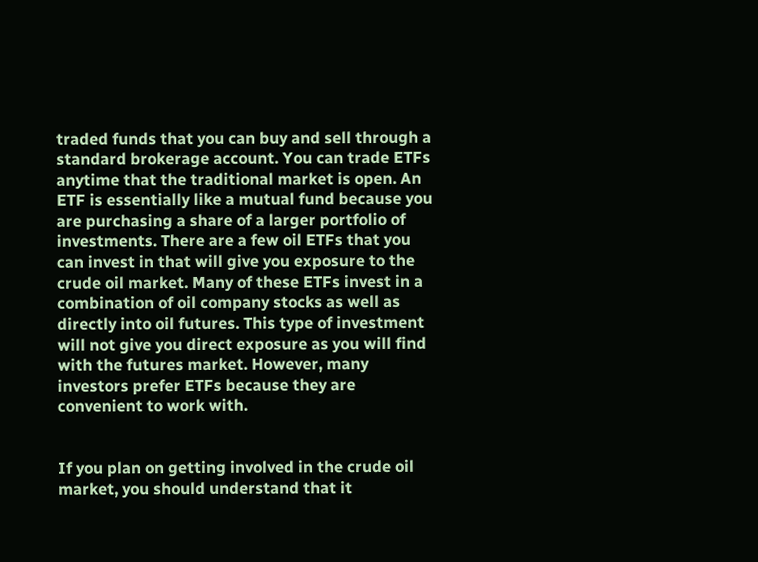traded funds that you can buy and sell through a standard brokerage account. You can trade ETFs anytime that the traditional market is open. An ETF is essentially like a mutual fund because you are purchasing a share of a larger portfolio of investments. There are a few oil ETFs that you can invest in that will give you exposure to the crude oil market. Many of these ETFs invest in a combination of oil company stocks as well as directly into oil futures. This type of investment will not give you direct exposure as you will find with the futures market. However, many investors prefer ETFs because they are convenient to work with.


If you plan on getting involved in the crude oil market, you should understand that it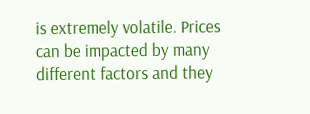is extremely volatile. Prices can be impacted by many different factors and they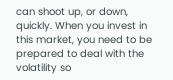can shoot up, or down, quickly. When you invest in this market, you need to be prepared to deal with the volatility so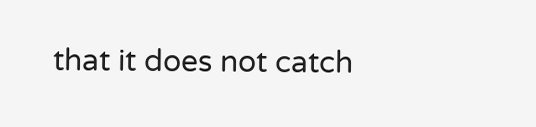that it does not catch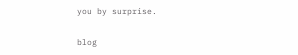you by surprise.

blog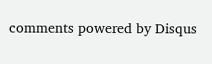comments powered by Disqus